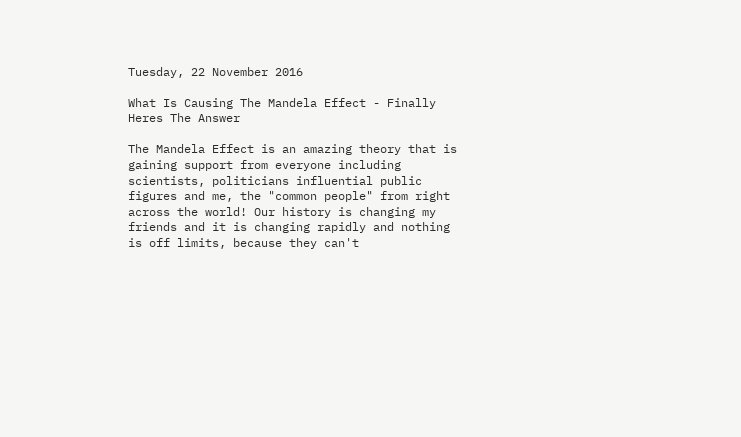Tuesday, 22 November 2016

What Is Causing The Mandela Effect - Finally Heres The Answer

The Mandela Effect is an amazing theory that is gaining support from everyone including scientists, politicians influential public figures and me, the "common people" from right across the world! Our history is changing my friends and it is changing rapidly and nothing is off limits, because they can't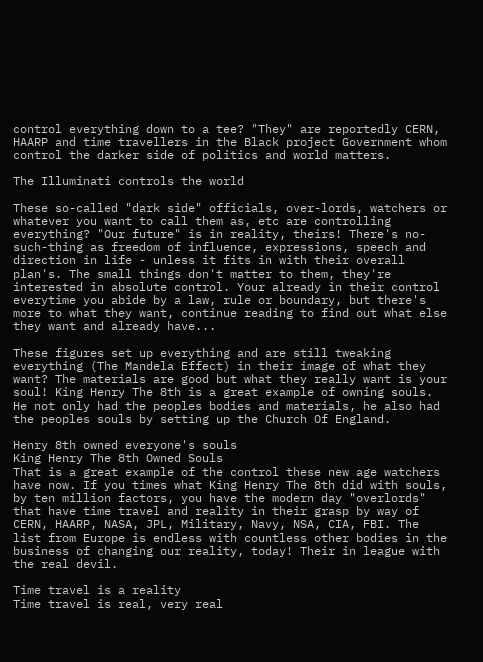control everything down to a tee? "They" are reportedly CERN, HAARP and time travellers in the Black project Government whom control the darker side of politics and world matters.

The Illuminati controls the world

These so-called "dark side" officials, over-lords, watchers or whatever you want to call them as, etc are controlling everything? "Our future" is in reality, theirs! There's no-such-thing as freedom of influence, expressions, speech and direction in life - unless it fits in with their overall plan's. The small things don't matter to them, they're interested in absolute control. Your already in their control everytime you abide by a law, rule or boundary, but there's more to what they want, continue reading to find out what else they want and already have...

These figures set up everything and are still tweaking everything (The Mandela Effect) in their image of what they want? The materials are good but what they really want is your soul! King Henry The 8th is a great example of owning souls. He not only had the peoples bodies and materials, he also had the peoples souls by setting up the Church Of England.

Henry 8th owned everyone's souls
King Henry The 8th Owned Souls
That is a great example of the control these new age watchers have now. If you times what King Henry The 8th did with souls, by ten million factors, you have the modern day "overlords" that have time travel and reality in their grasp by way of CERN, HAARP, NASA, JPL, Military, Navy, NSA, CIA, FBI. The list from Europe is endless with countless other bodies in the business of changing our reality, today! Their in league with the real devil.

Time travel is a reality
Time travel is real, very real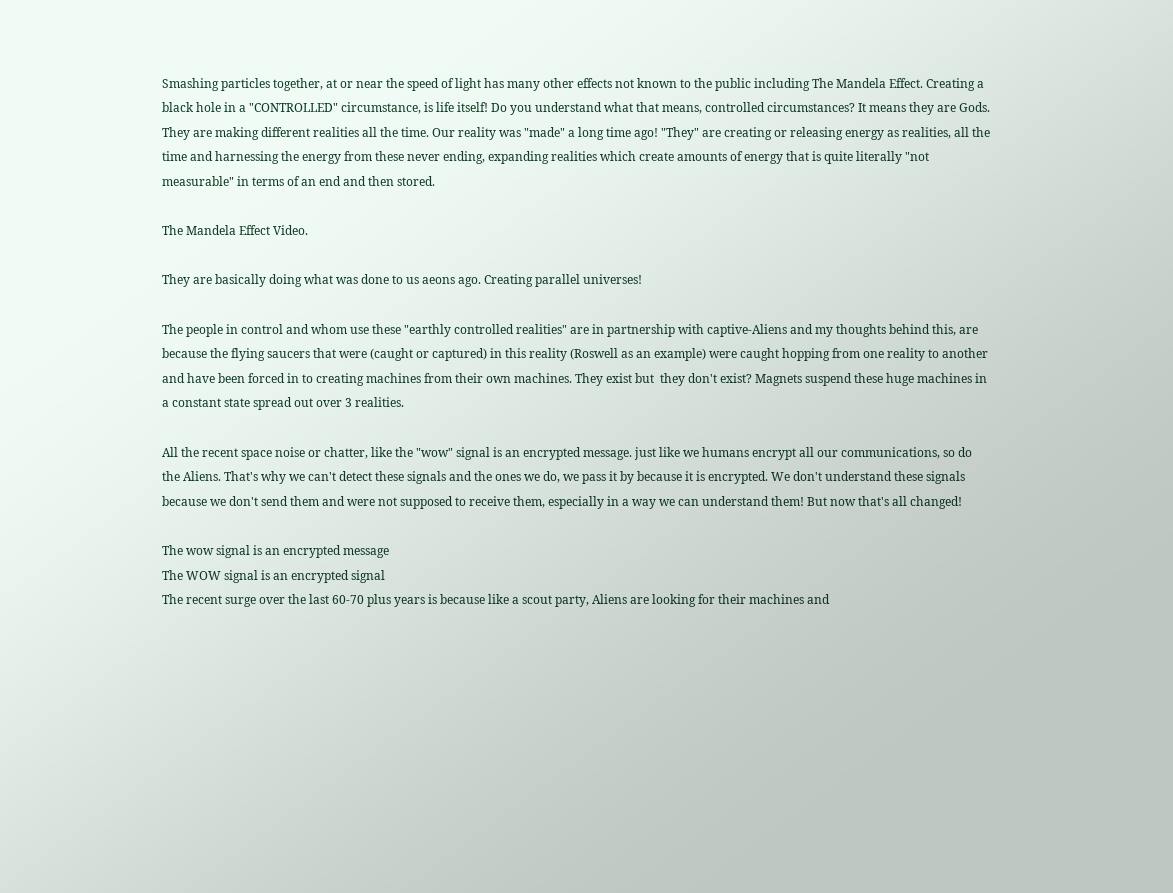Smashing particles together, at or near the speed of light has many other effects not known to the public including The Mandela Effect. Creating a black hole in a "CONTROLLED" circumstance, is life itself! Do you understand what that means, controlled circumstances? It means they are Gods. They are making different realities all the time. Our reality was "made" a long time ago! "They" are creating or releasing energy as realities, all the time and harnessing the energy from these never ending, expanding realities which create amounts of energy that is quite literally "not measurable" in terms of an end and then stored.

The Mandela Effect Video.

They are basically doing what was done to us aeons ago. Creating parallel universes!

The people in control and whom use these "earthly controlled realities" are in partnership with captive-Aliens and my thoughts behind this, are because the flying saucers that were (caught or captured) in this reality (Roswell as an example) were caught hopping from one reality to another and have been forced in to creating machines from their own machines. They exist but  they don't exist? Magnets suspend these huge machines in a constant state spread out over 3 realities.

All the recent space noise or chatter, like the "wow" signal is an encrypted message. just like we humans encrypt all our communications, so do the Aliens. That's why we can't detect these signals and the ones we do, we pass it by because it is encrypted. We don't understand these signals because we don't send them and were not supposed to receive them, especially in a way we can understand them! But now that's all changed!

The wow signal is an encrypted message
The WOW signal is an encrypted signal
The recent surge over the last 60-70 plus years is because like a scout party, Aliens are looking for their machines and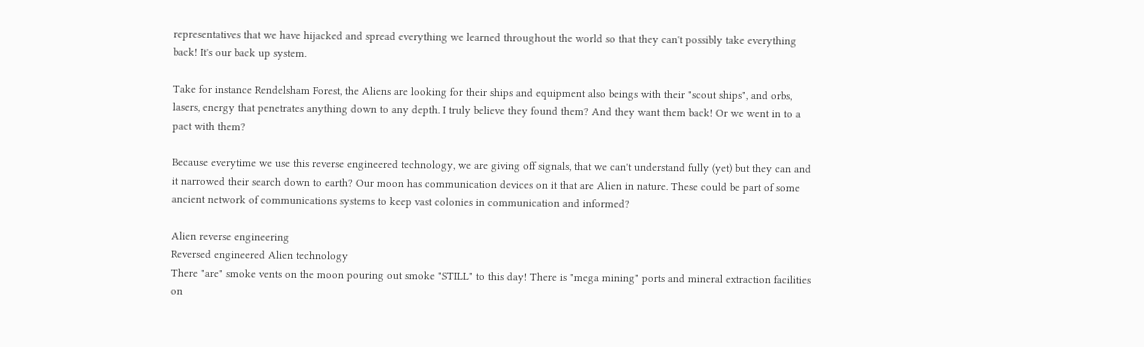representatives that we have hijacked and spread everything we learned throughout the world so that they can't possibly take everything back! It's our back up system.

Take for instance Rendelsham Forest, the Aliens are looking for their ships and equipment also beings with their "scout ships", and orbs, lasers, energy that penetrates anything down to any depth. I truly believe they found them? And they want them back! Or we went in to a pact with them?

Because everytime we use this reverse engineered technology, we are giving off signals, that we can't understand fully (yet) but they can and it narrowed their search down to earth? Our moon has communication devices on it that are Alien in nature. These could be part of some ancient network of communications systems to keep vast colonies in communication and informed?

Alien reverse engineering
Reversed engineered Alien technology
There "are" smoke vents on the moon pouring out smoke "STILL" to this day! There is "mega mining" ports and mineral extraction facilities on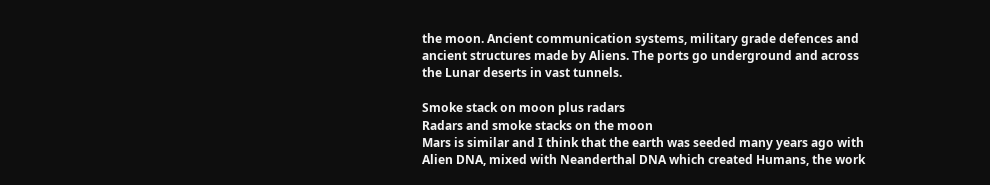the moon. Ancient communication systems, military grade defences and ancient structures made by Aliens. The ports go underground and across the Lunar deserts in vast tunnels.

Smoke stack on moon plus radars
Radars and smoke stacks on the moon
Mars is similar and I think that the earth was seeded many years ago with Alien DNA, mixed with Neanderthal DNA which created Humans, the work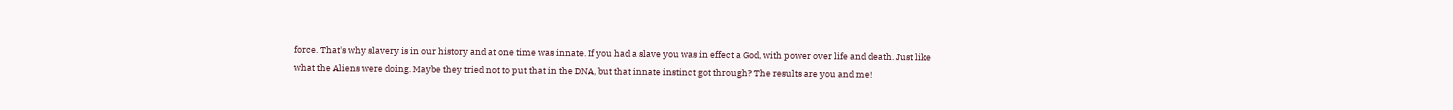force. That's why slavery is in our history and at one time was innate. If you had a slave you was in effect a God, with power over life and death. Just like what the Aliens were doing. Maybe they tried not to put that in the DNA, but that innate instinct got through? The results are you and me!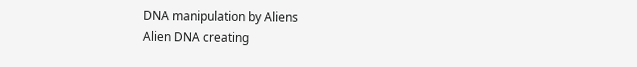DNA manipulation by Aliens
Alien DNA creating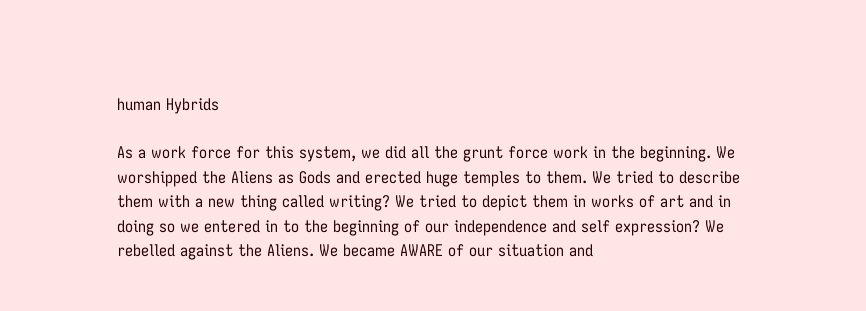human Hybrids

As a work force for this system, we did all the grunt force work in the beginning. We worshipped the Aliens as Gods and erected huge temples to them. We tried to describe them with a new thing called writing? We tried to depict them in works of art and in doing so we entered in to the beginning of our independence and self expression? We rebelled against the Aliens. We became AWARE of our situation and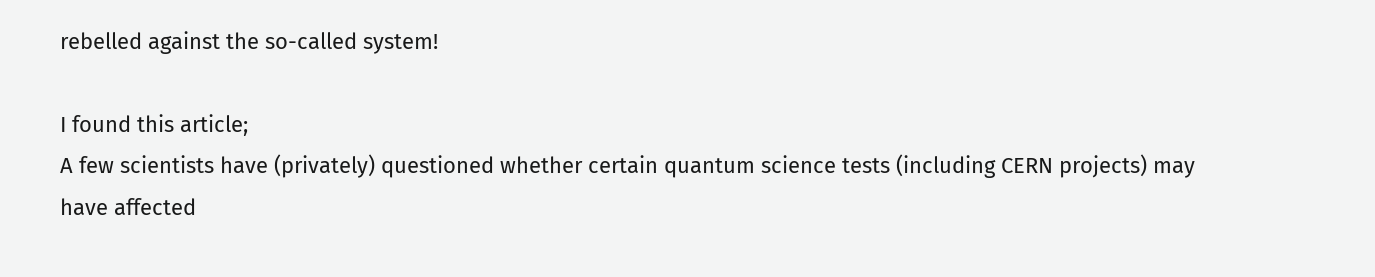rebelled against the so-called system!

I found this article;
A few scientists have (privately) questioned whether certain quantum science tests (including CERN projects) may have affected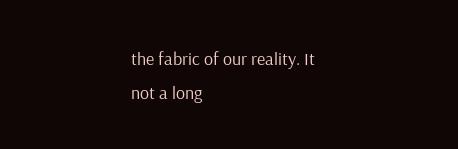the fabric of our reality. It not a long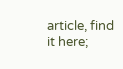article, find it here;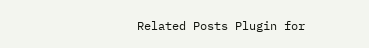Related Posts Plugin for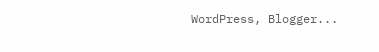WordPress, Blogger...